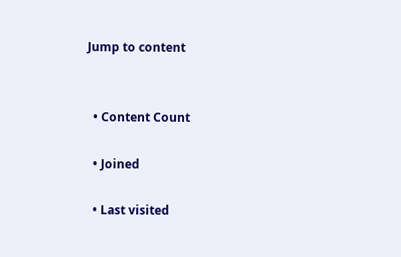Jump to content


  • Content Count

  • Joined

  • Last visited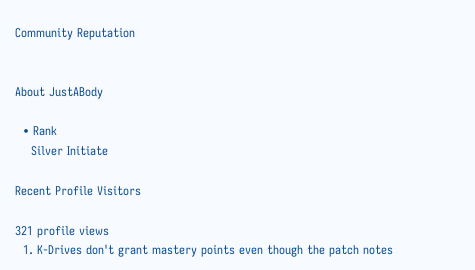Community Reputation


About JustABody

  • Rank
    Silver Initiate

Recent Profile Visitors

321 profile views
  1. K-Drives don't grant mastery points even though the patch notes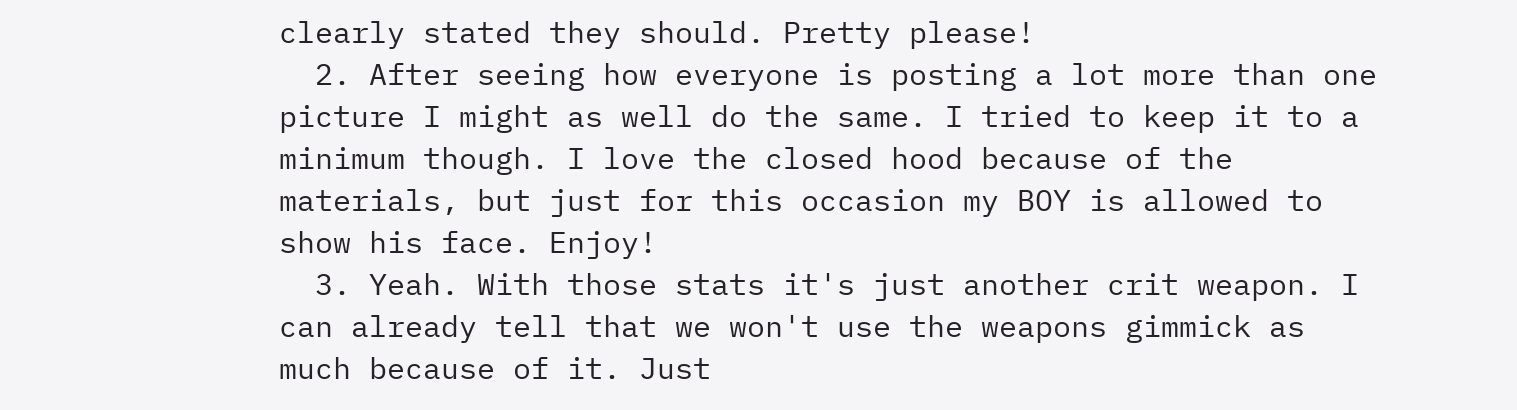clearly stated they should. Pretty please!
  2. After seeing how everyone is posting a lot more than one picture I might as well do the same. I tried to keep it to a minimum though. I love the closed hood because of the materials, but just for this occasion my BOY is allowed to show his face. Enjoy!
  3. Yeah. With those stats it's just another crit weapon. I can already tell that we won't use the weapons gimmick as much because of it. Just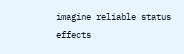imagine reliable status effects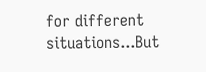for different situations...But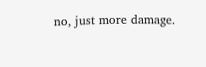no, just more damage.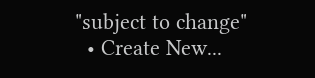"subject to change"
  • Create New...